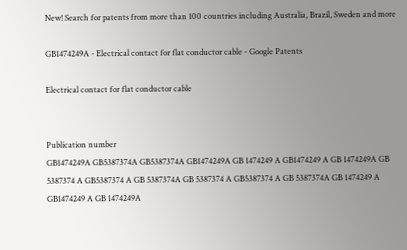New! Search for patents from more than 100 countries including Australia, Brazil, Sweden and more

GB1474249A - Electrical contact for flat conductor cable - Google Patents

Electrical contact for flat conductor cable


Publication number
GB1474249A GB5387374A GB5387374A GB1474249A GB 1474249 A GB1474249 A GB 1474249A GB 5387374 A GB5387374 A GB 5387374A GB 5387374 A GB5387374 A GB 5387374A GB 1474249 A GB1474249 A GB 1474249A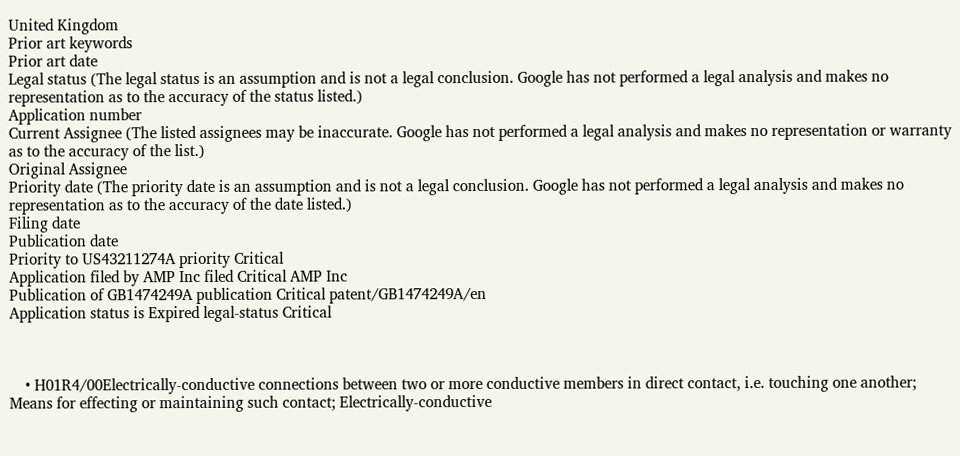United Kingdom
Prior art keywords
Prior art date
Legal status (The legal status is an assumption and is not a legal conclusion. Google has not performed a legal analysis and makes no representation as to the accuracy of the status listed.)
Application number
Current Assignee (The listed assignees may be inaccurate. Google has not performed a legal analysis and makes no representation or warranty as to the accuracy of the list.)
Original Assignee
Priority date (The priority date is an assumption and is not a legal conclusion. Google has not performed a legal analysis and makes no representation as to the accuracy of the date listed.)
Filing date
Publication date
Priority to US43211274A priority Critical
Application filed by AMP Inc filed Critical AMP Inc
Publication of GB1474249A publication Critical patent/GB1474249A/en
Application status is Expired legal-status Critical



    • H01R4/00Electrically-conductive connections between two or more conductive members in direct contact, i.e. touching one another; Means for effecting or maintaining such contact; Electrically-conductive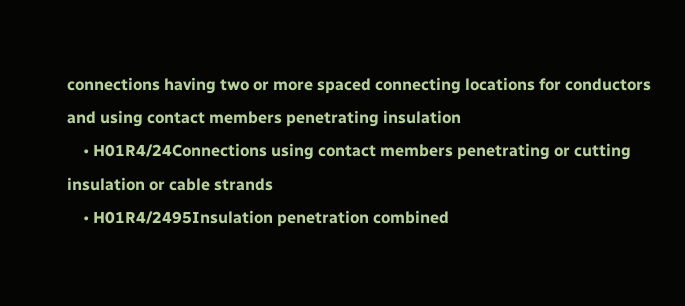connections having two or more spaced connecting locations for conductors and using contact members penetrating insulation
    • H01R4/24Connections using contact members penetrating or cutting insulation or cable strands
    • H01R4/2495Insulation penetration combined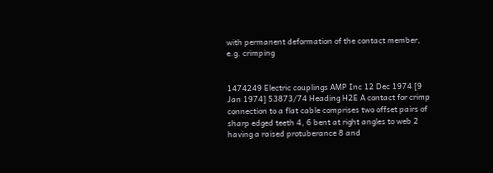with permanent deformation of the contact member, e.g. crimping


1474249 Electric couplings AMP Inc 12 Dec 1974 [9 Jan 1974] 53873/74 Heading H2E A contact for crimp connection to a flat cable comprises two offset pairs of sharp edged teeth 4, 6 bent at right angles to web 2 having a raised protuberance 8 and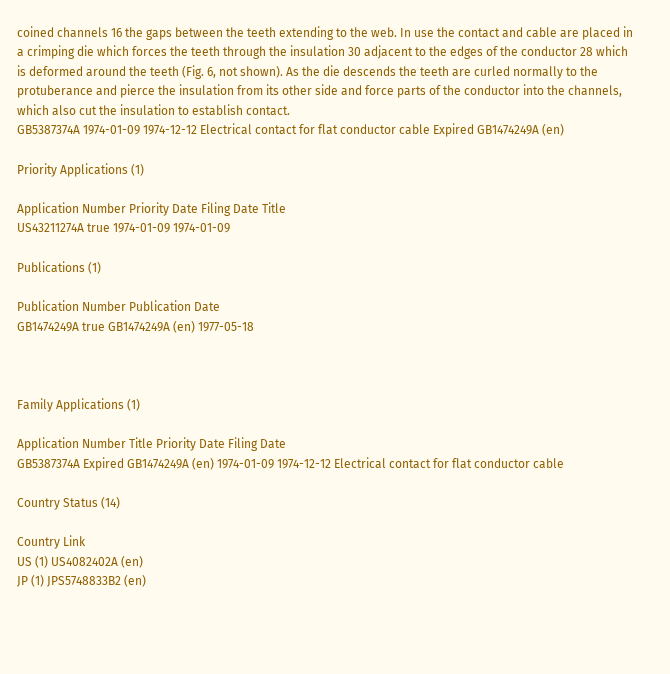coined channels 16 the gaps between the teeth extending to the web. In use the contact and cable are placed in a crimping die which forces the teeth through the insulation 30 adjacent to the edges of the conductor 28 which is deformed around the teeth (Fig. 6, not shown). As the die descends the teeth are curled normally to the protuberance and pierce the insulation from its other side and force parts of the conductor into the channels, which also cut the insulation to establish contact.
GB5387374A 1974-01-09 1974-12-12 Electrical contact for flat conductor cable Expired GB1474249A (en)

Priority Applications (1)

Application Number Priority Date Filing Date Title
US43211274A true 1974-01-09 1974-01-09

Publications (1)

Publication Number Publication Date
GB1474249A true GB1474249A (en) 1977-05-18



Family Applications (1)

Application Number Title Priority Date Filing Date
GB5387374A Expired GB1474249A (en) 1974-01-09 1974-12-12 Electrical contact for flat conductor cable

Country Status (14)

Country Link
US (1) US4082402A (en)
JP (1) JPS5748833B2 (en)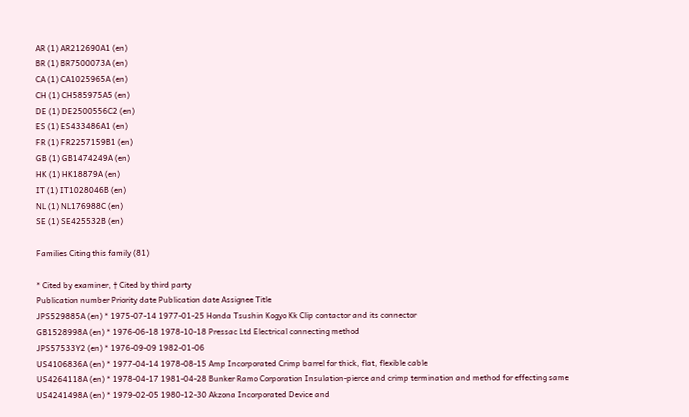AR (1) AR212690A1 (en)
BR (1) BR7500073A (en)
CA (1) CA1025965A (en)
CH (1) CH585975A5 (en)
DE (1) DE2500556C2 (en)
ES (1) ES433486A1 (en)
FR (1) FR2257159B1 (en)
GB (1) GB1474249A (en)
HK (1) HK18879A (en)
IT (1) IT1028046B (en)
NL (1) NL176988C (en)
SE (1) SE425532B (en)

Families Citing this family (81)

* Cited by examiner, † Cited by third party
Publication number Priority date Publication date Assignee Title
JPS529885A (en) * 1975-07-14 1977-01-25 Honda Tsushin Kogyo Kk Clip contactor and its connector
GB1528998A (en) * 1976-06-18 1978-10-18 Pressac Ltd Electrical connecting method
JPS57533Y2 (en) * 1976-09-09 1982-01-06
US4106836A (en) * 1977-04-14 1978-08-15 Amp Incorporated Crimp barrel for thick, flat, flexible cable
US4264118A (en) * 1978-04-17 1981-04-28 Bunker Ramo Corporation Insulation-pierce and crimp termination and method for effecting same
US4241498A (en) * 1979-02-05 1980-12-30 Akzona Incorporated Device and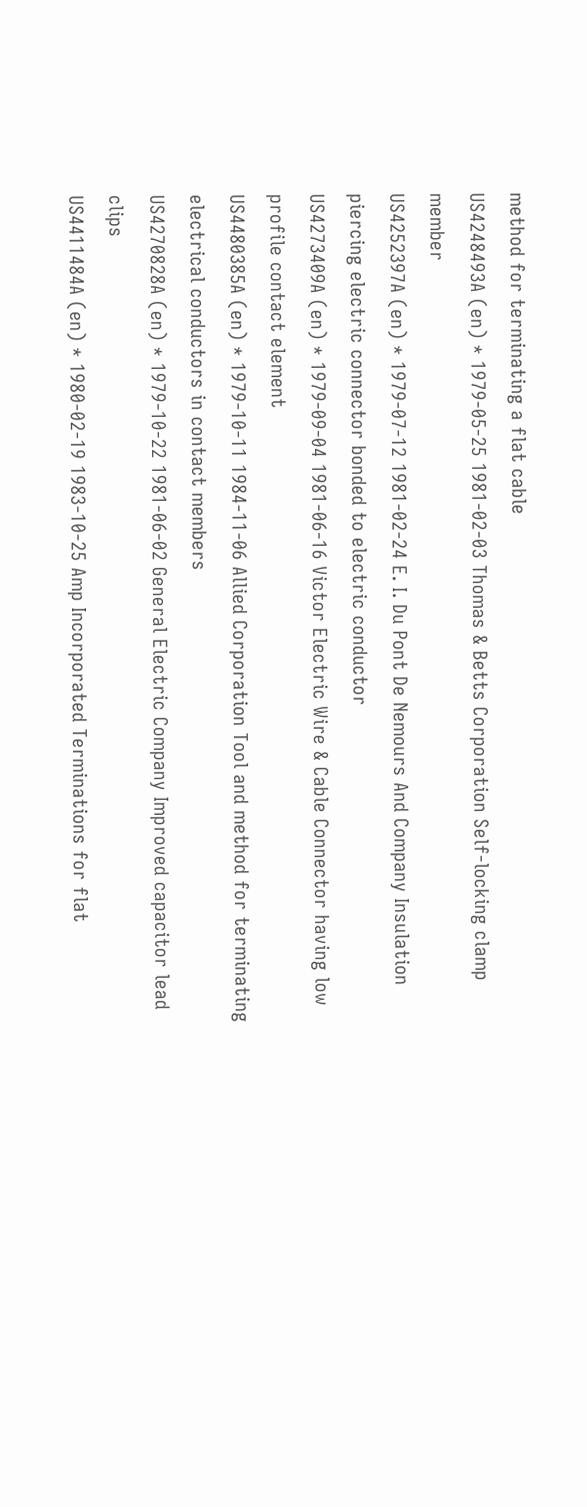method for terminating a flat cable
US4248493A (en) * 1979-05-25 1981-02-03 Thomas & Betts Corporation Self-locking clamp member
US4252397A (en) * 1979-07-12 1981-02-24 E. I. Du Pont De Nemours And Company Insulation piercing electric connector bonded to electric conductor
US4273409A (en) * 1979-09-04 1981-06-16 Victor Electric Wire & Cable Connector having low profile contact element
US4480385A (en) * 1979-10-11 1984-11-06 Allied Corporation Tool and method for terminating electrical conductors in contact members
US4270828A (en) * 1979-10-22 1981-06-02 General Electric Company Improved capacitor lead clips
US4411484A (en) * 1980-02-19 1983-10-25 Amp Incorporated Terminations for flat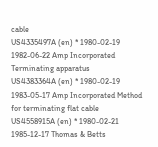cable
US4335497A (en) * 1980-02-19 1982-06-22 Amp Incorporated Terminating apparatus
US4383364A (en) * 1980-02-19 1983-05-17 Amp Incorporated Method for terminating flat cable
US4558915A (en) * 1980-02-21 1985-12-17 Thomas & Betts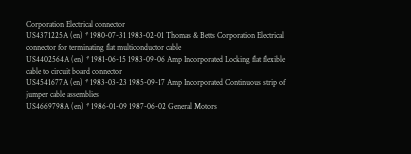Corporation Electrical connector
US4371225A (en) * 1980-07-31 1983-02-01 Thomas & Betts Corporation Electrical connector for terminating flat multiconductor cable
US4402564A (en) * 1981-06-15 1983-09-06 Amp Incorporated Locking flat flexible cable to circuit board connector
US4541677A (en) * 1983-03-23 1985-09-17 Amp Incorporated Continuous strip of jumper cable assemblies
US4669798A (en) * 1986-01-09 1987-06-02 General Motors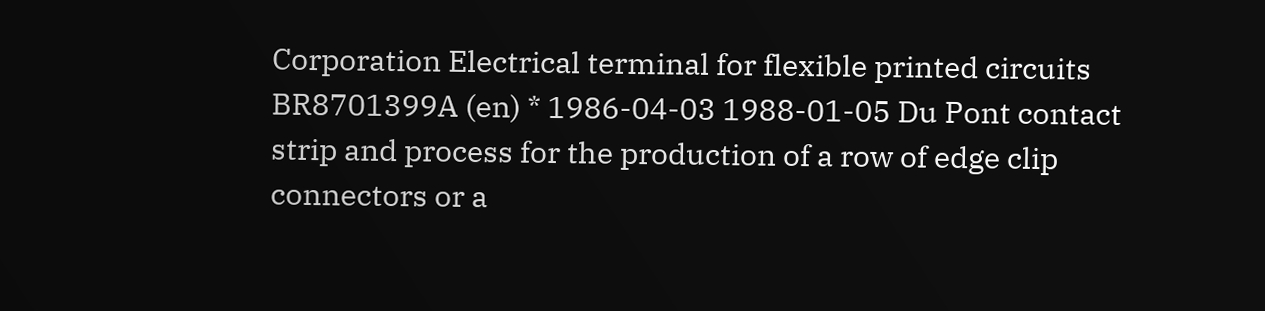Corporation Electrical terminal for flexible printed circuits
BR8701399A (en) * 1986-04-03 1988-01-05 Du Pont contact strip and process for the production of a row of edge clip connectors or a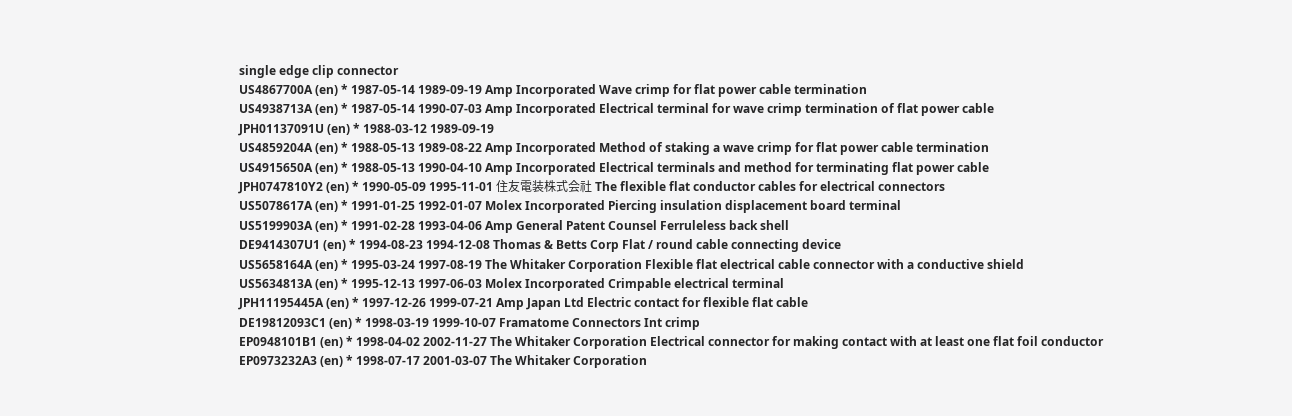single edge clip connector
US4867700A (en) * 1987-05-14 1989-09-19 Amp Incorporated Wave crimp for flat power cable termination
US4938713A (en) * 1987-05-14 1990-07-03 Amp Incorporated Electrical terminal for wave crimp termination of flat power cable
JPH01137091U (en) * 1988-03-12 1989-09-19
US4859204A (en) * 1988-05-13 1989-08-22 Amp Incorporated Method of staking a wave crimp for flat power cable termination
US4915650A (en) * 1988-05-13 1990-04-10 Amp Incorporated Electrical terminals and method for terminating flat power cable
JPH0747810Y2 (en) * 1990-05-09 1995-11-01 住友電装株式会社 The flexible flat conductor cables for electrical connectors
US5078617A (en) * 1991-01-25 1992-01-07 Molex Incorporated Piercing insulation displacement board terminal
US5199903A (en) * 1991-02-28 1993-04-06 Amp General Patent Counsel Ferruleless back shell
DE9414307U1 (en) * 1994-08-23 1994-12-08 Thomas & Betts Corp Flat / round cable connecting device
US5658164A (en) * 1995-03-24 1997-08-19 The Whitaker Corporation Flexible flat electrical cable connector with a conductive shield
US5634813A (en) * 1995-12-13 1997-06-03 Molex Incorporated Crimpable electrical terminal
JPH11195445A (en) * 1997-12-26 1999-07-21 Amp Japan Ltd Electric contact for flexible flat cable
DE19812093C1 (en) * 1998-03-19 1999-10-07 Framatome Connectors Int crimp
EP0948101B1 (en) * 1998-04-02 2002-11-27 The Whitaker Corporation Electrical connector for making contact with at least one flat foil conductor
EP0973232A3 (en) * 1998-07-17 2001-03-07 The Whitaker Corporation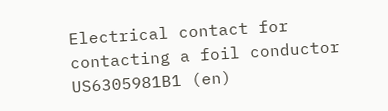Electrical contact for contacting a foil conductor
US6305981B1 (en)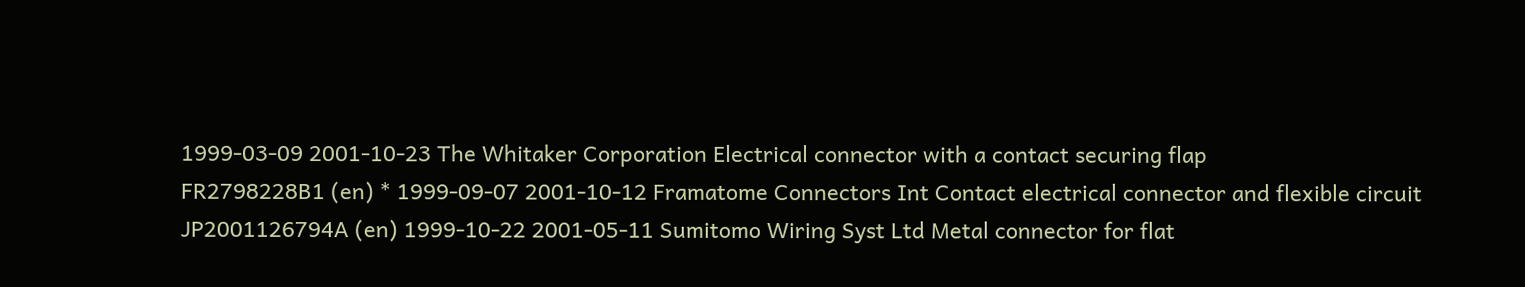1999-03-09 2001-10-23 The Whitaker Corporation Electrical connector with a contact securing flap
FR2798228B1 (en) * 1999-09-07 2001-10-12 Framatome Connectors Int Contact electrical connector and flexible circuit
JP2001126794A (en) 1999-10-22 2001-05-11 Sumitomo Wiring Syst Ltd Metal connector for flat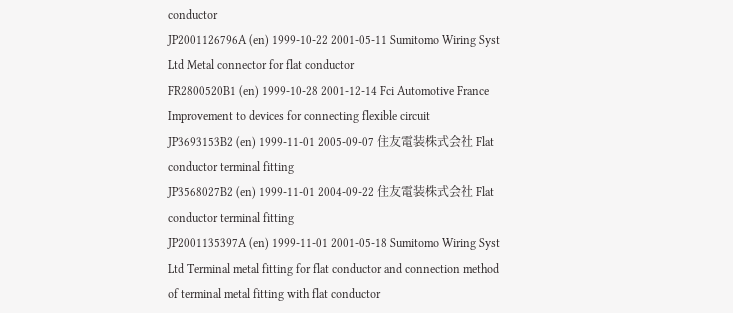conductor
JP2001126796A (en) 1999-10-22 2001-05-11 Sumitomo Wiring Syst Ltd Metal connector for flat conductor
FR2800520B1 (en) 1999-10-28 2001-12-14 Fci Automotive France Improvement to devices for connecting flexible circuit
JP3693153B2 (en) 1999-11-01 2005-09-07 住友電装株式会社 Flat conductor terminal fitting
JP3568027B2 (en) 1999-11-01 2004-09-22 住友電装株式会社 Flat conductor terminal fitting
JP2001135397A (en) 1999-11-01 2001-05-18 Sumitomo Wiring Syst Ltd Terminal metal fitting for flat conductor and connection method of terminal metal fitting with flat conductor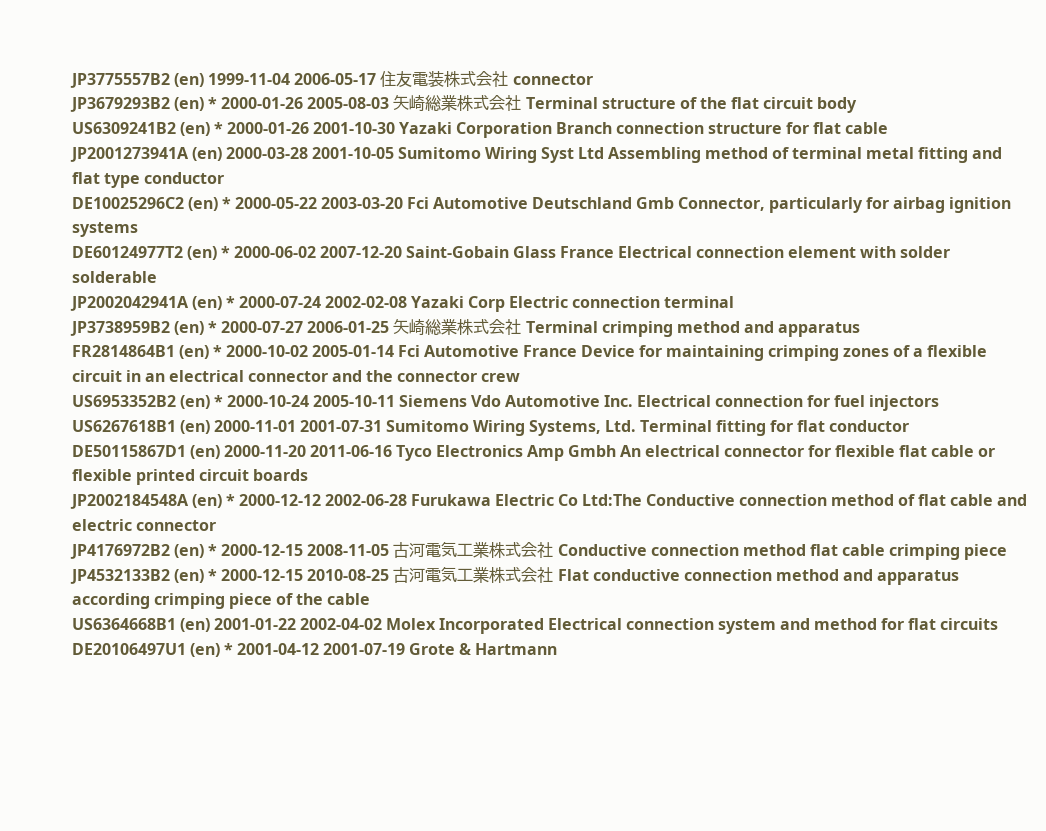JP3775557B2 (en) 1999-11-04 2006-05-17 住友電装株式会社 connector
JP3679293B2 (en) * 2000-01-26 2005-08-03 矢崎総業株式会社 Terminal structure of the flat circuit body
US6309241B2 (en) * 2000-01-26 2001-10-30 Yazaki Corporation Branch connection structure for flat cable
JP2001273941A (en) 2000-03-28 2001-10-05 Sumitomo Wiring Syst Ltd Assembling method of terminal metal fitting and flat type conductor
DE10025296C2 (en) * 2000-05-22 2003-03-20 Fci Automotive Deutschland Gmb Connector, particularly for airbag ignition systems
DE60124977T2 (en) * 2000-06-02 2007-12-20 Saint-Gobain Glass France Electrical connection element with solder solderable
JP2002042941A (en) * 2000-07-24 2002-02-08 Yazaki Corp Electric connection terminal
JP3738959B2 (en) * 2000-07-27 2006-01-25 矢崎総業株式会社 Terminal crimping method and apparatus
FR2814864B1 (en) * 2000-10-02 2005-01-14 Fci Automotive France Device for maintaining crimping zones of a flexible circuit in an electrical connector and the connector crew
US6953352B2 (en) * 2000-10-24 2005-10-11 Siemens Vdo Automotive Inc. Electrical connection for fuel injectors
US6267618B1 (en) 2000-11-01 2001-07-31 Sumitomo Wiring Systems, Ltd. Terminal fitting for flat conductor
DE50115867D1 (en) 2000-11-20 2011-06-16 Tyco Electronics Amp Gmbh An electrical connector for flexible flat cable or flexible printed circuit boards
JP2002184548A (en) * 2000-12-12 2002-06-28 Furukawa Electric Co Ltd:The Conductive connection method of flat cable and electric connector
JP4176972B2 (en) * 2000-12-15 2008-11-05 古河電気工業株式会社 Conductive connection method flat cable crimping piece
JP4532133B2 (en) * 2000-12-15 2010-08-25 古河電気工業株式会社 Flat conductive connection method and apparatus according crimping piece of the cable
US6364668B1 (en) 2001-01-22 2002-04-02 Molex Incorporated Electrical connection system and method for flat circuits
DE20106497U1 (en) * 2001-04-12 2001-07-19 Grote & Hartmann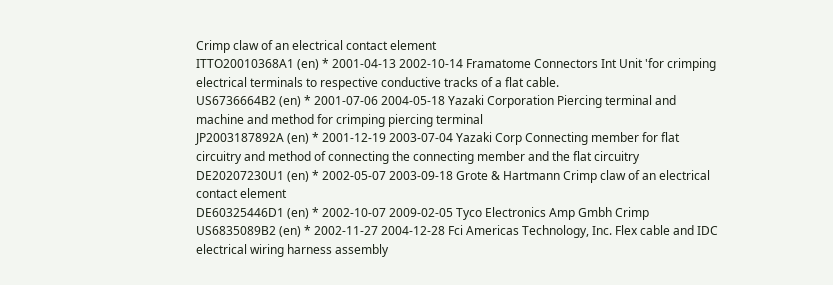Crimp claw of an electrical contact element
ITTO20010368A1 (en) * 2001-04-13 2002-10-14 Framatome Connectors Int Unit 'for crimping electrical terminals to respective conductive tracks of a flat cable.
US6736664B2 (en) * 2001-07-06 2004-05-18 Yazaki Corporation Piercing terminal and machine and method for crimping piercing terminal
JP2003187892A (en) * 2001-12-19 2003-07-04 Yazaki Corp Connecting member for flat circuitry and method of connecting the connecting member and the flat circuitry
DE20207230U1 (en) * 2002-05-07 2003-09-18 Grote & Hartmann Crimp claw of an electrical contact element
DE60325446D1 (en) * 2002-10-07 2009-02-05 Tyco Electronics Amp Gmbh Crimp
US6835089B2 (en) * 2002-11-27 2004-12-28 Fci Americas Technology, Inc. Flex cable and IDC electrical wiring harness assembly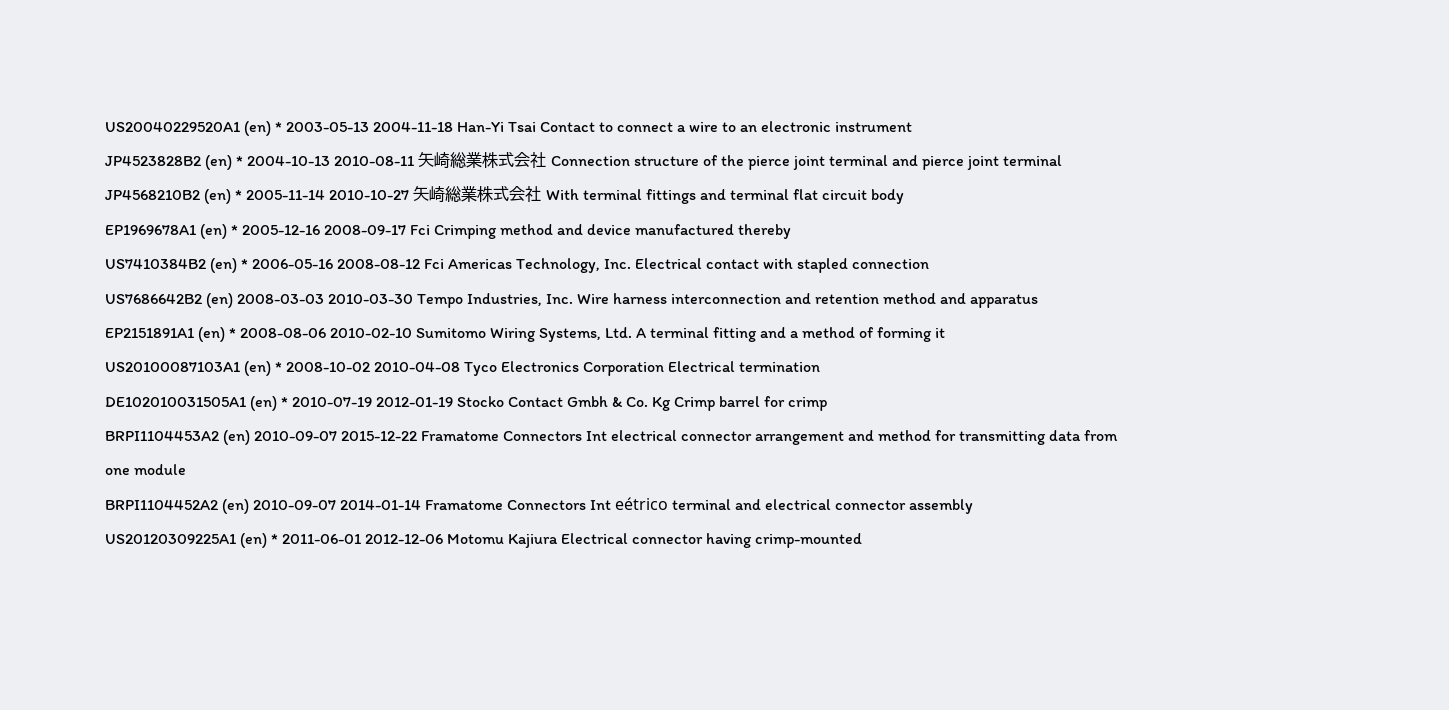US20040229520A1 (en) * 2003-05-13 2004-11-18 Han-Yi Tsai Contact to connect a wire to an electronic instrument
JP4523828B2 (en) * 2004-10-13 2010-08-11 矢崎総業株式会社 Connection structure of the pierce joint terminal and pierce joint terminal
JP4568210B2 (en) * 2005-11-14 2010-10-27 矢崎総業株式会社 With terminal fittings and terminal flat circuit body
EP1969678A1 (en) * 2005-12-16 2008-09-17 Fci Crimping method and device manufactured thereby
US7410384B2 (en) * 2006-05-16 2008-08-12 Fci Americas Technology, Inc. Electrical contact with stapled connection
US7686642B2 (en) 2008-03-03 2010-03-30 Tempo Industries, Inc. Wire harness interconnection and retention method and apparatus
EP2151891A1 (en) * 2008-08-06 2010-02-10 Sumitomo Wiring Systems, Ltd. A terminal fitting and a method of forming it
US20100087103A1 (en) * 2008-10-02 2010-04-08 Tyco Electronics Corporation Electrical termination
DE102010031505A1 (en) * 2010-07-19 2012-01-19 Stocko Contact Gmbh & Co. Kg Crimp barrel for crimp
BRPI1104453A2 (en) 2010-09-07 2015-12-22 Framatome Connectors Int electrical connector arrangement and method for transmitting data from one module
BRPI1104452A2 (en) 2010-09-07 2014-01-14 Framatome Connectors Int eétrico terminal and electrical connector assembly
US20120309225A1 (en) * 2011-06-01 2012-12-06 Motomu Kajiura Electrical connector having crimp-mounted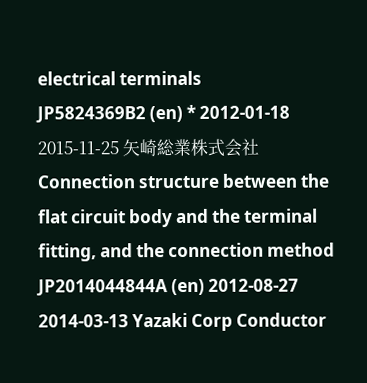electrical terminals
JP5824369B2 (en) * 2012-01-18 2015-11-25 矢崎総業株式会社 Connection structure between the flat circuit body and the terminal fitting, and the connection method
JP2014044844A (en) 2012-08-27 2014-03-13 Yazaki Corp Conductor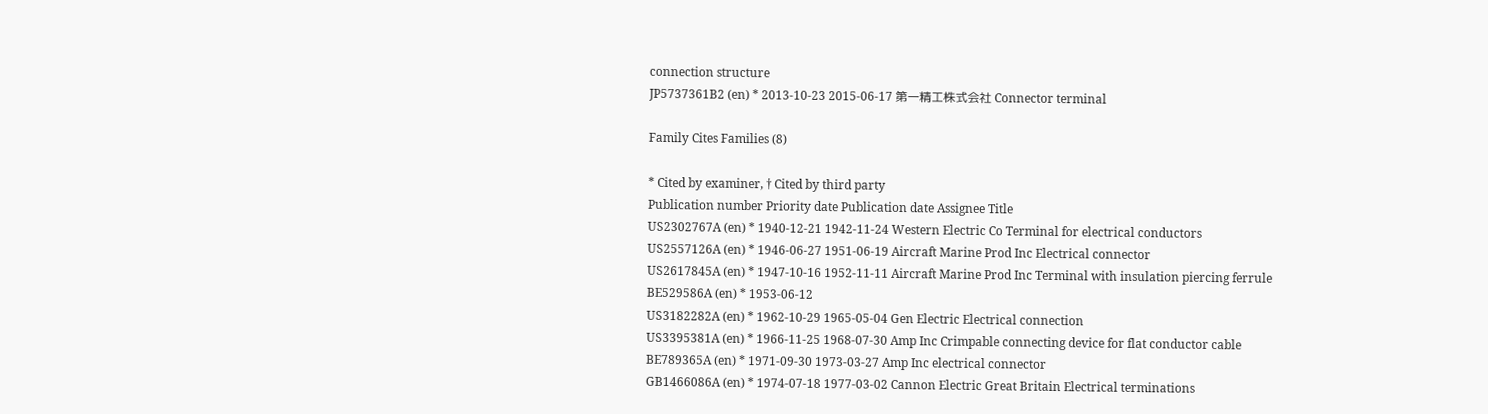connection structure
JP5737361B2 (en) * 2013-10-23 2015-06-17 第一精工株式会社 Connector terminal

Family Cites Families (8)

* Cited by examiner, † Cited by third party
Publication number Priority date Publication date Assignee Title
US2302767A (en) * 1940-12-21 1942-11-24 Western Electric Co Terminal for electrical conductors
US2557126A (en) * 1946-06-27 1951-06-19 Aircraft Marine Prod Inc Electrical connector
US2617845A (en) * 1947-10-16 1952-11-11 Aircraft Marine Prod Inc Terminal with insulation piercing ferrule
BE529586A (en) * 1953-06-12
US3182282A (en) * 1962-10-29 1965-05-04 Gen Electric Electrical connection
US3395381A (en) * 1966-11-25 1968-07-30 Amp Inc Crimpable connecting device for flat conductor cable
BE789365A (en) * 1971-09-30 1973-03-27 Amp Inc electrical connector
GB1466086A (en) * 1974-07-18 1977-03-02 Cannon Electric Great Britain Electrical terminations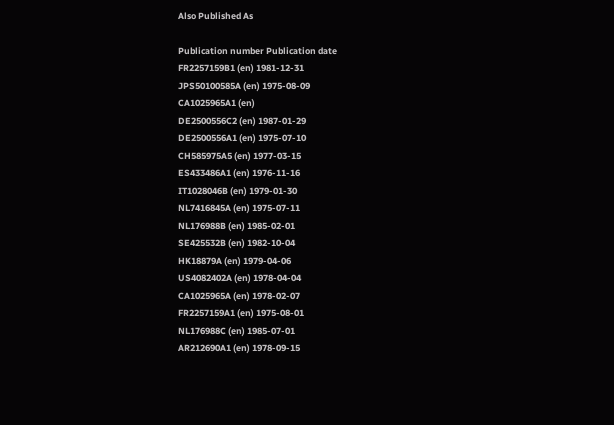Also Published As

Publication number Publication date
FR2257159B1 (en) 1981-12-31
JPS50100585A (en) 1975-08-09
CA1025965A1 (en)
DE2500556C2 (en) 1987-01-29
DE2500556A1 (en) 1975-07-10
CH585975A5 (en) 1977-03-15
ES433486A1 (en) 1976-11-16
IT1028046B (en) 1979-01-30
NL7416845A (en) 1975-07-11
NL176988B (en) 1985-02-01
SE425532B (en) 1982-10-04
HK18879A (en) 1979-04-06
US4082402A (en) 1978-04-04
CA1025965A (en) 1978-02-07
FR2257159A1 (en) 1975-08-01
NL176988C (en) 1985-07-01
AR212690A1 (en) 1978-09-15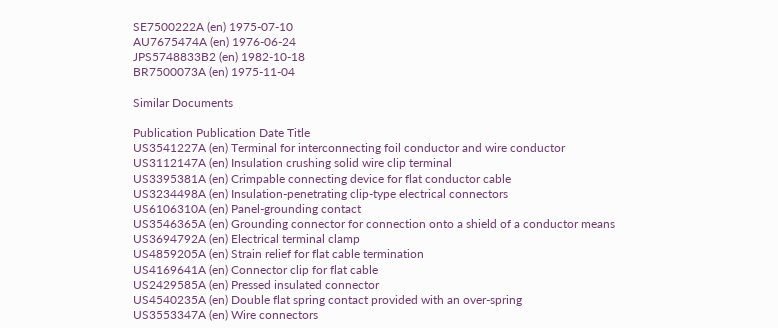SE7500222A (en) 1975-07-10
AU7675474A (en) 1976-06-24
JPS5748833B2 (en) 1982-10-18
BR7500073A (en) 1975-11-04

Similar Documents

Publication Publication Date Title
US3541227A (en) Terminal for interconnecting foil conductor and wire conductor
US3112147A (en) Insulation crushing solid wire clip terminal
US3395381A (en) Crimpable connecting device for flat conductor cable
US3234498A (en) Insulation-penetrating clip-type electrical connectors
US6106310A (en) Panel-grounding contact
US3546365A (en) Grounding connector for connection onto a shield of a conductor means
US3694792A (en) Electrical terminal clamp
US4859205A (en) Strain relief for flat cable termination
US4169641A (en) Connector clip for flat cable
US2429585A (en) Pressed insulated connector
US4540235A (en) Double flat spring contact provided with an over-spring
US3553347A (en) Wire connectors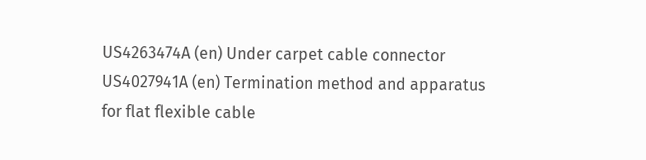US4263474A (en) Under carpet cable connector
US4027941A (en) Termination method and apparatus for flat flexible cable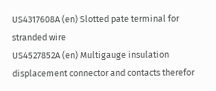US4317608A (en) Slotted pate terminal for stranded wire
US4527852A (en) Multigauge insulation displacement connector and contacts therefor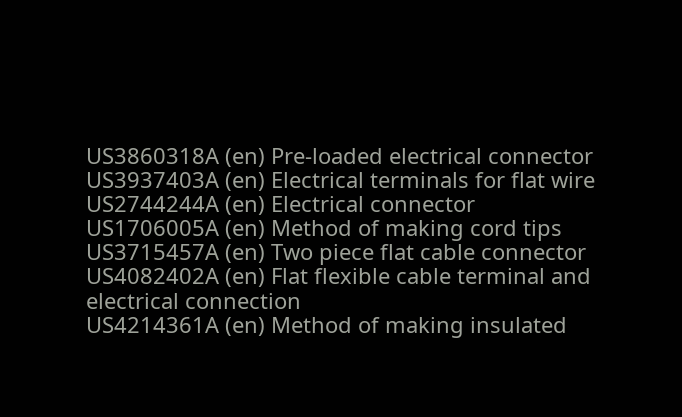US3860318A (en) Pre-loaded electrical connector
US3937403A (en) Electrical terminals for flat wire
US2744244A (en) Electrical connector
US1706005A (en) Method of making cord tips
US3715457A (en) Two piece flat cable connector
US4082402A (en) Flat flexible cable terminal and electrical connection
US4214361A (en) Method of making insulated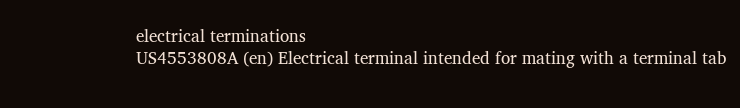electrical terminations
US4553808A (en) Electrical terminal intended for mating with a terminal tab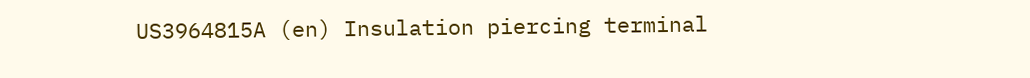US3964815A (en) Insulation piercing terminal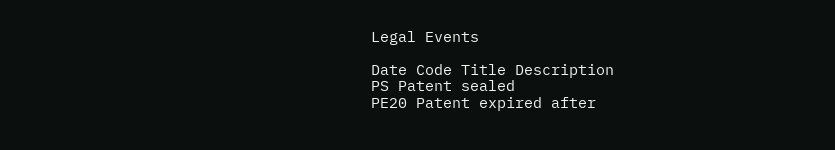Legal Events

Date Code Title Description
PS Patent sealed
PE20 Patent expired after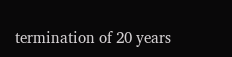termination of 20 years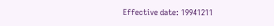Effective date: 19941211